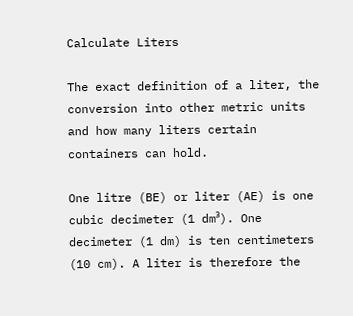Calculate Liters

The exact definition of a liter, the conversion into other metric units and how many liters certain containers can hold.

One litre (BE) or liter (AE) is one cubic decimeter (1 dm³). One decimeter (1 dm) is ten centimeters (10 cm). A liter is therefore the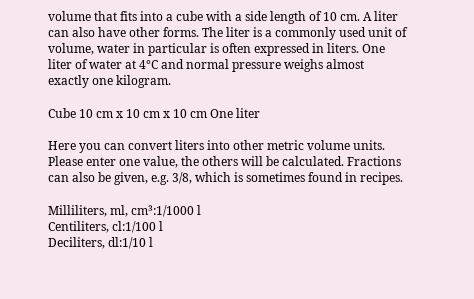volume that fits into a cube with a side length of 10 cm. A liter can also have other forms. The liter is a commonly used unit of volume, water in particular is often expressed in liters. One liter of water at 4°C and normal pressure weighs almost exactly one kilogram.

Cube 10 cm x 10 cm x 10 cm One liter

Here you can convert liters into other metric volume units. Please enter one value, the others will be calculated. Fractions can also be given, e.g. 3/8, which is sometimes found in recipes.

Milliliters, ml, cm³:1/1000 l
Centiliters, cl:1/100 l
Deciliters, dl:1/10 l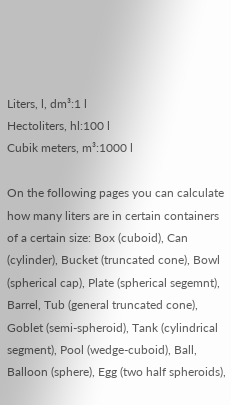Liters, l, dm³:1 l
Hectoliters, hl:100 l
Cubik meters, m³:1000 l

On the following pages you can calculate how many liters are in certain containers of a certain size: Box (cuboid), Can (cylinder), Bucket (truncated cone), Bowl (spherical cap), Plate (spherical segemnt), Barrel, Tub (general truncated cone), Goblet (semi-spheroid), Tank (cylindrical segment), Pool (wedge-cuboid), Ball, Balloon (sphere), Egg (two half spheroids),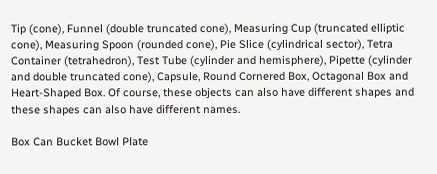Tip (cone), Funnel (double truncated cone), Measuring Cup (truncated elliptic cone), Measuring Spoon (rounded cone), Pie Slice (cylindrical sector), Tetra Container (tetrahedron), Test Tube (cylinder and hemisphere), Pipette (cylinder and double truncated cone), Capsule, Round Cornered Box, Octagonal Box and Heart-Shaped Box. Of course, these objects can also have different shapes and these shapes can also have different names.

Box Can Bucket Bowl Plate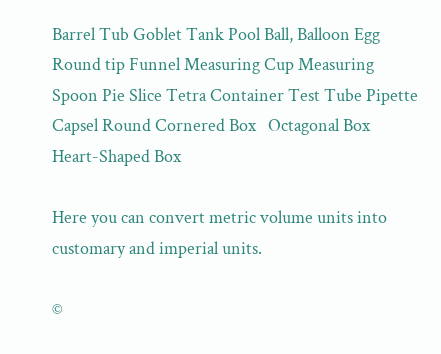Barrel Tub Goblet Tank Pool Ball, Balloon Egg Round tip Funnel Measuring Cup Measuring Spoon Pie Slice Tetra Container Test Tube Pipette Capsel Round Cornered Box   Octagonal Box Heart-Shaped Box

Here you can convert metric volume units into customary and imperial units.

©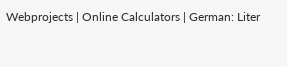Webprojects | Online Calculators | German: Liter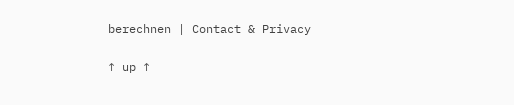berechnen | Contact & Privacy

↑ up ↑